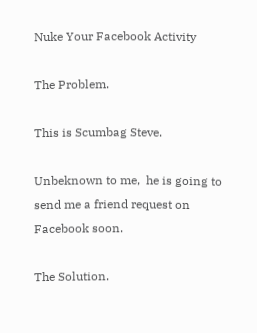Nuke Your Facebook Activity

The Problem.

This is Scumbag Steve.

Unbeknown to me,  he is going to send me a friend request on Facebook soon.

The Solution.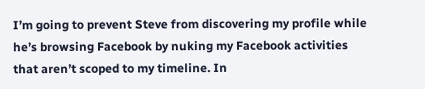I’m going to prevent Steve from discovering my profile while he’s browsing Facebook by nuking my Facebook activities that aren’t scoped to my timeline. In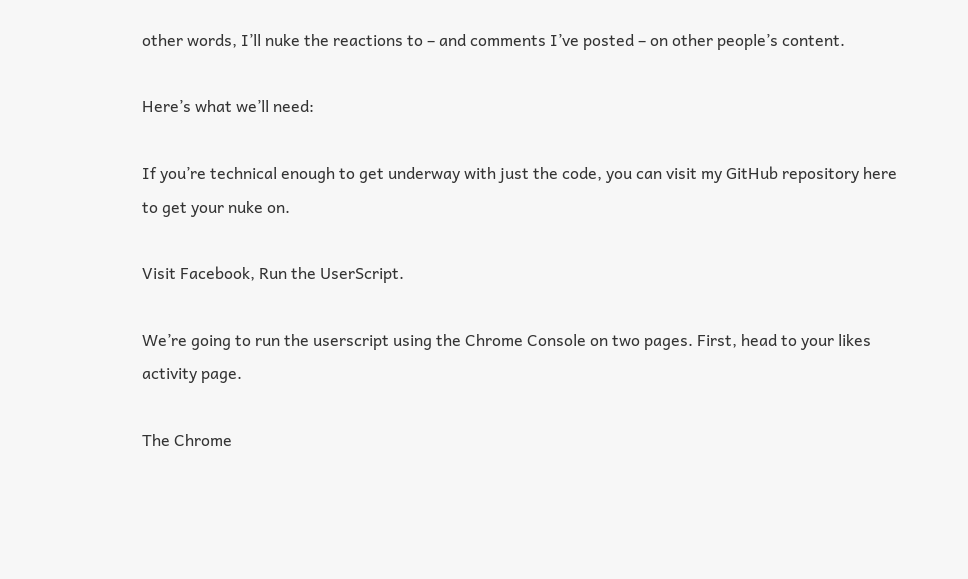other words, I’ll nuke the reactions to – and comments I’ve posted – on other people’s content.

Here’s what we’ll need:

If you’re technical enough to get underway with just the code, you can visit my GitHub repository here to get your nuke on.

Visit Facebook, Run the UserScript.

We’re going to run the userscript using the Chrome Console on two pages. First, head to your likes activity page.

The Chrome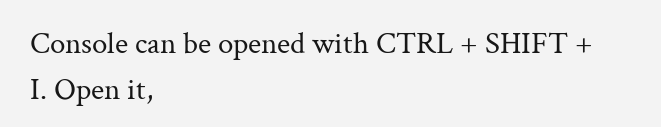Console can be opened with CTRL + SHIFT + I. Open it,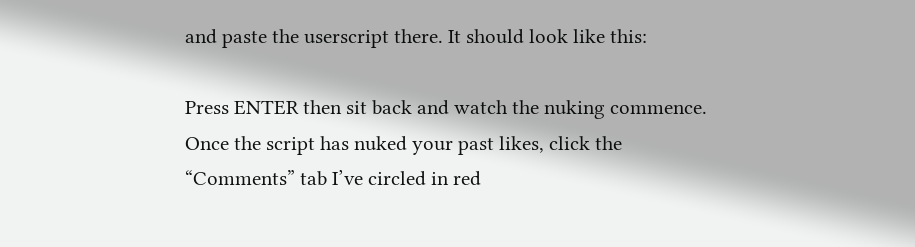and paste the userscript there. It should look like this:

Press ENTER then sit back and watch the nuking commence. Once the script has nuked your past likes, click the “Comments” tab I’ve circled in red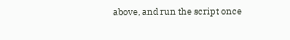above, and run the script once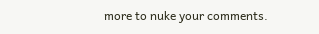more to nuke your comments.